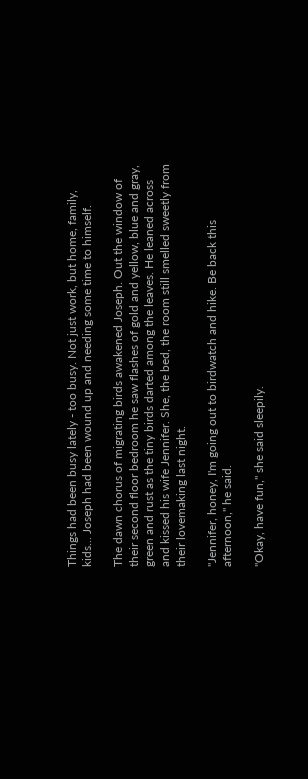Things had been busy lately - too busy. Not just work, but home, family, kids... Joseph had been wound up and needing some time to himself.

The dawn chorus of migrating birds awakened Joseph. Out the window of their second floor bedroom he saw flashes of gold and yellow, blue and gray, green and rust as the tiny birds darted among the leaves. He leaned across and kissed his wife Jennifer. She, the bed, the room still smelled sweetly from their lovemaking last night.

"Jennifer, honey, I'm going out to birdwatch and hike. Be back this afternoon," he said.

"Okay, have fun," she said sleepily.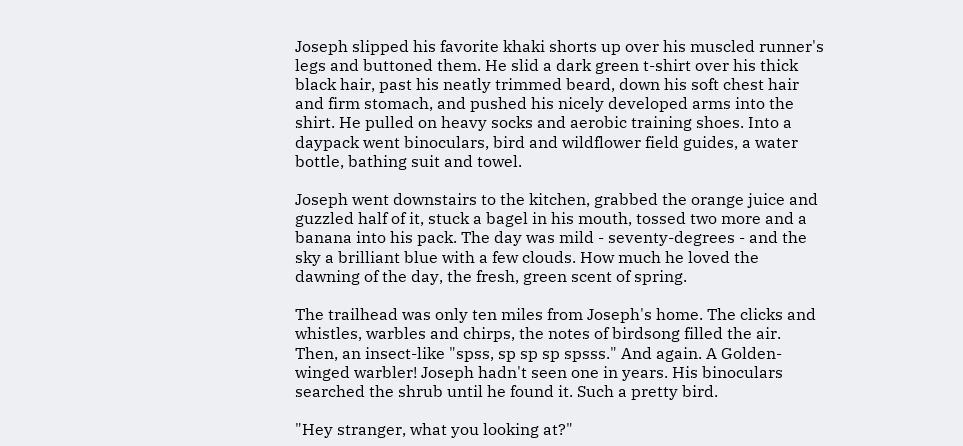Joseph slipped his favorite khaki shorts up over his muscled runner's legs and buttoned them. He slid a dark green t-shirt over his thick black hair, past his neatly trimmed beard, down his soft chest hair and firm stomach, and pushed his nicely developed arms into the shirt. He pulled on heavy socks and aerobic training shoes. Into a daypack went binoculars, bird and wildflower field guides, a water bottle, bathing suit and towel.

Joseph went downstairs to the kitchen, grabbed the orange juice and guzzled half of it, stuck a bagel in his mouth, tossed two more and a banana into his pack. The day was mild - seventy-degrees - and the sky a brilliant blue with a few clouds. How much he loved the dawning of the day, the fresh, green scent of spring.

The trailhead was only ten miles from Joseph's home. The clicks and whistles, warbles and chirps, the notes of birdsong filled the air. Then, an insect-like "spss, sp sp sp spsss." And again. A Golden-winged warbler! Joseph hadn't seen one in years. His binoculars searched the shrub until he found it. Such a pretty bird.

"Hey stranger, what you looking at?"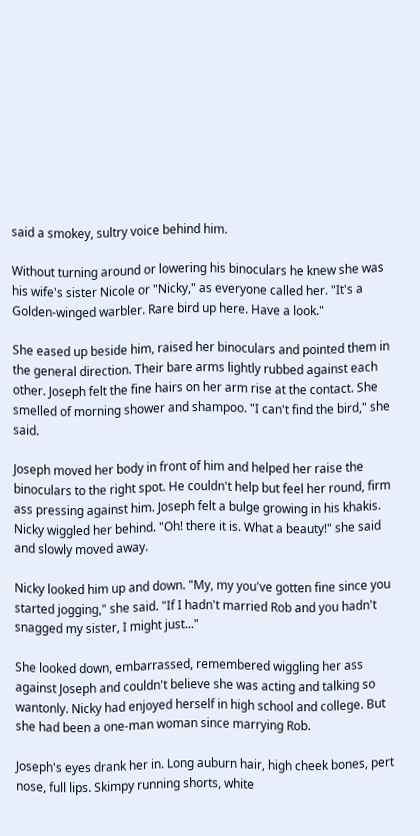said a smokey, sultry voice behind him.

Without turning around or lowering his binoculars he knew she was his wife's sister Nicole or "Nicky," as everyone called her. "It's a Golden-winged warbler. Rare bird up here. Have a look."

She eased up beside him, raised her binoculars and pointed them in the general direction. Their bare arms lightly rubbed against each other. Joseph felt the fine hairs on her arm rise at the contact. She smelled of morning shower and shampoo. "I can't find the bird," she said.

Joseph moved her body in front of him and helped her raise the binoculars to the right spot. He couldn't help but feel her round, firm ass pressing against him. Joseph felt a bulge growing in his khakis. Nicky wiggled her behind. "Oh! there it is. What a beauty!" she said and slowly moved away.

Nicky looked him up and down. "My, my you've gotten fine since you started jogging," she said. "If I hadn't married Rob and you hadn't snagged my sister, I might just..."

She looked down, embarrassed, remembered wiggling her ass against Joseph and couldn't believe she was acting and talking so wantonly. Nicky had enjoyed herself in high school and college. But she had been a one-man woman since marrying Rob.

Joseph's eyes drank her in. Long auburn hair, high cheek bones, pert nose, full lips. Skimpy running shorts, white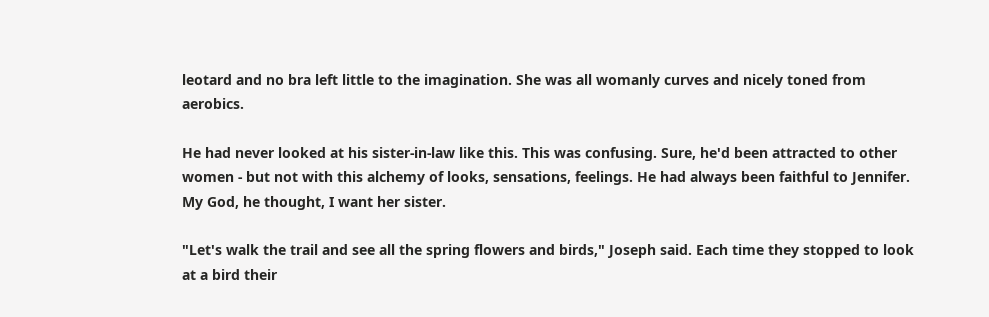leotard and no bra left little to the imagination. She was all womanly curves and nicely toned from aerobics.

He had never looked at his sister-in-law like this. This was confusing. Sure, he'd been attracted to other women - but not with this alchemy of looks, sensations, feelings. He had always been faithful to Jennifer. My God, he thought, I want her sister.

"Let's walk the trail and see all the spring flowers and birds," Joseph said. Each time they stopped to look at a bird their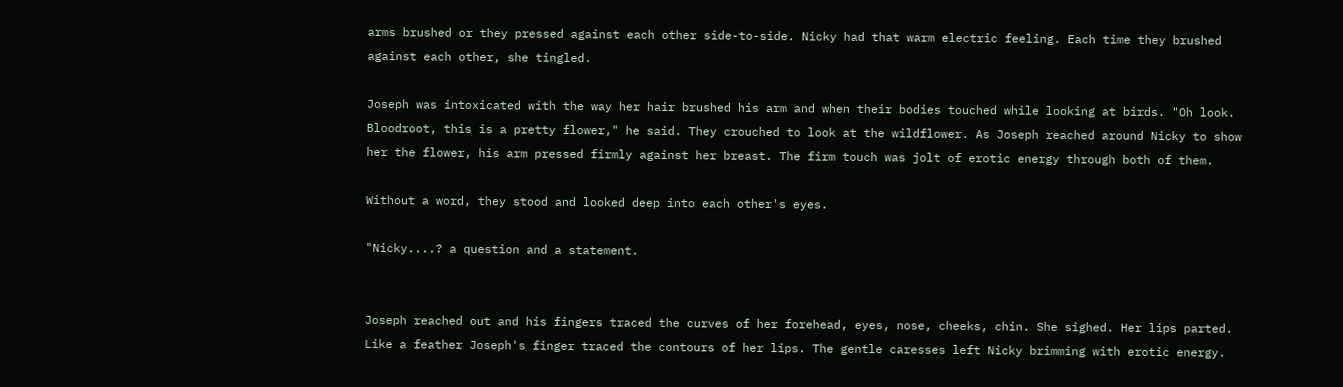arms brushed or they pressed against each other side-to-side. Nicky had that warm electric feeling. Each time they brushed against each other, she tingled.

Joseph was intoxicated with the way her hair brushed his arm and when their bodies touched while looking at birds. "Oh look. Bloodroot, this is a pretty flower," he said. They crouched to look at the wildflower. As Joseph reached around Nicky to show her the flower, his arm pressed firmly against her breast. The firm touch was jolt of erotic energy through both of them.

Without a word, they stood and looked deep into each other's eyes.

"Nicky....? a question and a statement.


Joseph reached out and his fingers traced the curves of her forehead, eyes, nose, cheeks, chin. She sighed. Her lips parted. Like a feather Joseph's finger traced the contours of her lips. The gentle caresses left Nicky brimming with erotic energy.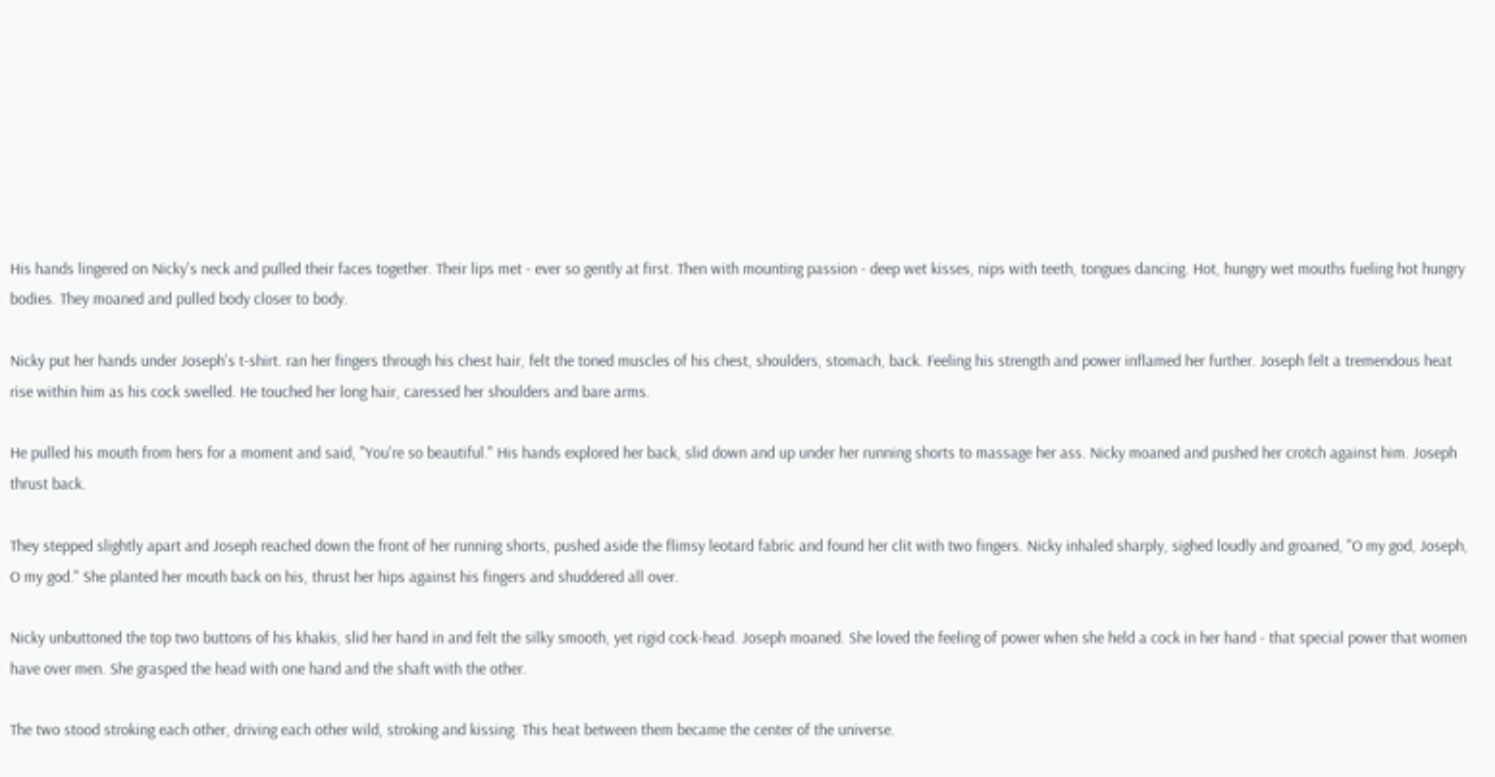His hands lingered on Nicky's neck and pulled their faces together. Their lips met - ever so gently at first. Then with mounting passion - deep wet kisses, nips with teeth, tongues dancing. Hot, hungry wet mouths fueling hot hungry bodies. They moaned and pulled body closer to body.

Nicky put her hands under Joseph's t-shirt. ran her fingers through his chest hair, felt the toned muscles of his chest, shoulders, stomach, back. Feeling his strength and power inflamed her further. Joseph felt a tremendous heat rise within him as his cock swelled. He touched her long hair, caressed her shoulders and bare arms.

He pulled his mouth from hers for a moment and said, "You're so beautiful." His hands explored her back, slid down and up under her running shorts to massage her ass. Nicky moaned and pushed her crotch against him. Joseph thrust back.

They stepped slightly apart and Joseph reached down the front of her running shorts, pushed aside the flimsy leotard fabric and found her clit with two fingers. Nicky inhaled sharply, sighed loudly and groaned, "O my god, Joseph, O my god." She planted her mouth back on his, thrust her hips against his fingers and shuddered all over.

Nicky unbuttoned the top two buttons of his khakis, slid her hand in and felt the silky smooth, yet rigid cock-head. Joseph moaned. She loved the feeling of power when she held a cock in her hand - that special power that women have over men. She grasped the head with one hand and the shaft with the other.

The two stood stroking each other, driving each other wild, stroking and kissing. This heat between them became the center of the universe.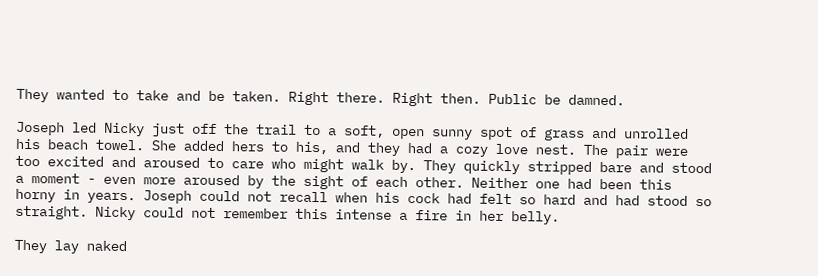They wanted to take and be taken. Right there. Right then. Public be damned.

Joseph led Nicky just off the trail to a soft, open sunny spot of grass and unrolled his beach towel. She added hers to his, and they had a cozy love nest. The pair were too excited and aroused to care who might walk by. They quickly stripped bare and stood a moment - even more aroused by the sight of each other. Neither one had been this horny in years. Joseph could not recall when his cock had felt so hard and had stood so straight. Nicky could not remember this intense a fire in her belly.

They lay naked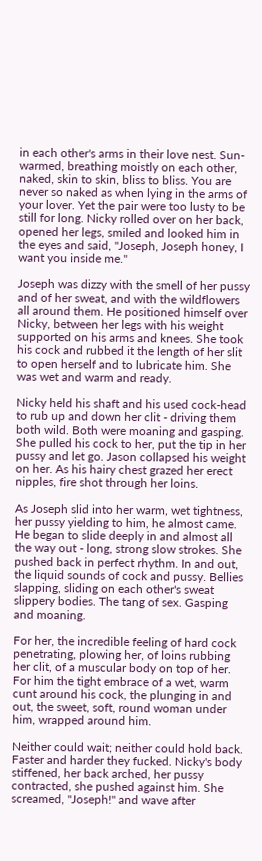in each other's arms in their love nest. Sun-warmed, breathing moistly on each other, naked, skin to skin, bliss to bliss. You are never so naked as when lying in the arms of your lover. Yet the pair were too lusty to be still for long. Nicky rolled over on her back, opened her legs, smiled and looked him in the eyes and said, "Joseph, Joseph honey, I want you inside me."

Joseph was dizzy with the smell of her pussy and of her sweat, and with the wildflowers all around them. He positioned himself over Nicky, between her legs with his weight supported on his arms and knees. She took his cock and rubbed it the length of her slit to open herself and to lubricate him. She was wet and warm and ready.

Nicky held his shaft and his used cock-head to rub up and down her clit - driving them both wild. Both were moaning and gasping. She pulled his cock to her, put the tip in her pussy and let go. Jason collapsed his weight on her. As his hairy chest grazed her erect nipples, fire shot through her loins.

As Joseph slid into her warm, wet tightness, her pussy yielding to him, he almost came. He began to slide deeply in and almost all the way out - long, strong slow strokes. She pushed back in perfect rhythm. In and out, the liquid sounds of cock and pussy. Bellies slapping, sliding on each other's sweat slippery bodies. The tang of sex. Gasping and moaning.

For her, the incredible feeling of hard cock penetrating, plowing her, of loins rubbing her clit, of a muscular body on top of her. For him the tight embrace of a wet, warm cunt around his cock, the plunging in and out, the sweet, soft, round woman under him, wrapped around him.

Neither could wait; neither could hold back. Faster and harder they fucked. Nicky's body stiffened, her back arched, her pussy contracted, she pushed against him. She screamed, "Joseph!" and wave after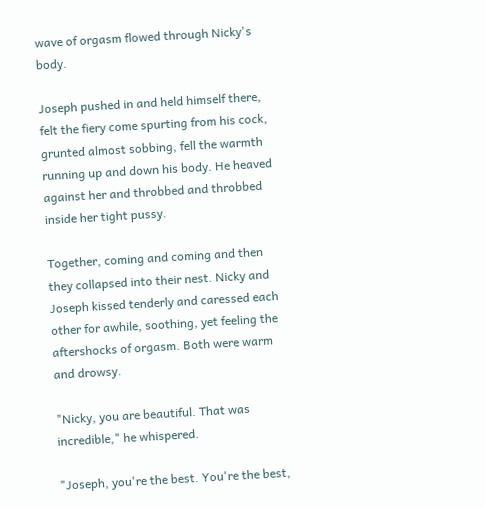wave of orgasm flowed through Nicky's body.

Joseph pushed in and held himself there, felt the fiery come spurting from his cock, grunted almost sobbing, fell the warmth running up and down his body. He heaved against her and throbbed and throbbed inside her tight pussy.

Together, coming and coming and then they collapsed into their nest. Nicky and Joseph kissed tenderly and caressed each other for awhile, soothing, yet feeling the aftershocks of orgasm. Both were warm and drowsy.

"Nicky, you are beautiful. That was incredible," he whispered.

"Joseph, you're the best. You're the best,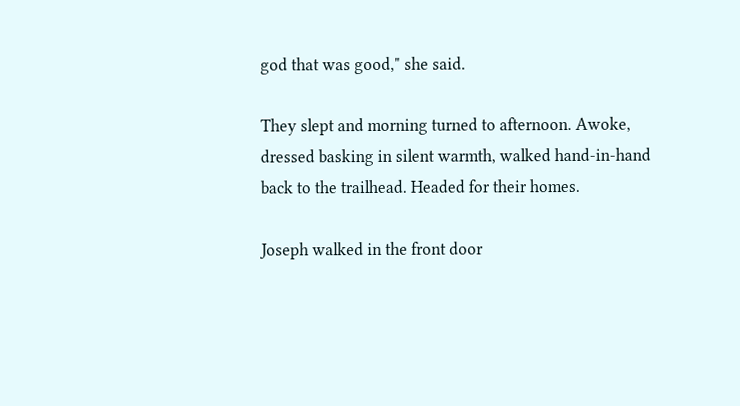god that was good," she said.

They slept and morning turned to afternoon. Awoke, dressed basking in silent warmth, walked hand-in-hand back to the trailhead. Headed for their homes.

Joseph walked in the front door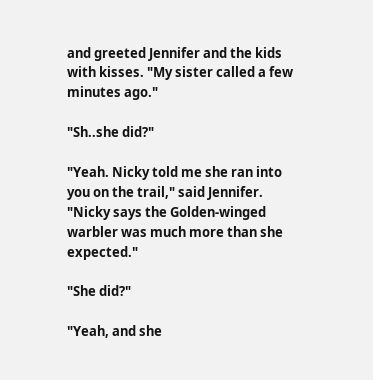and greeted Jennifer and the kids with kisses. "My sister called a few minutes ago."

"Sh..she did?"

"Yeah. Nicky told me she ran into you on the trail," said Jennifer. "Nicky says the Golden-winged warbler was much more than she expected."

"She did?"

"Yeah, and she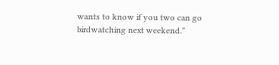wants to know if you two can go birdwatching next weekend."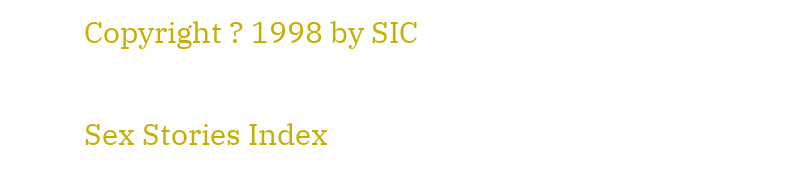Copyright ? 1998 by SIC

Sex Stories Index